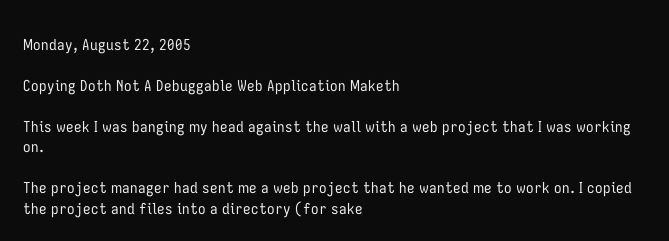Monday, August 22, 2005

Copying Doth Not A Debuggable Web Application Maketh

This week I was banging my head against the wall with a web project that I was working on.

The project manager had sent me a web project that he wanted me to work on. I copied the project and files into a directory (for sake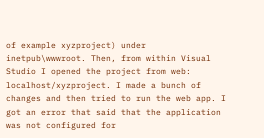of example xyzproject) under inetpub\wwwroot. Then, from within Visual Studio I opened the project from web: localhost/xyzproject. I made a bunch of changes and then tried to run the web app. I got an error that said that the application was not configured for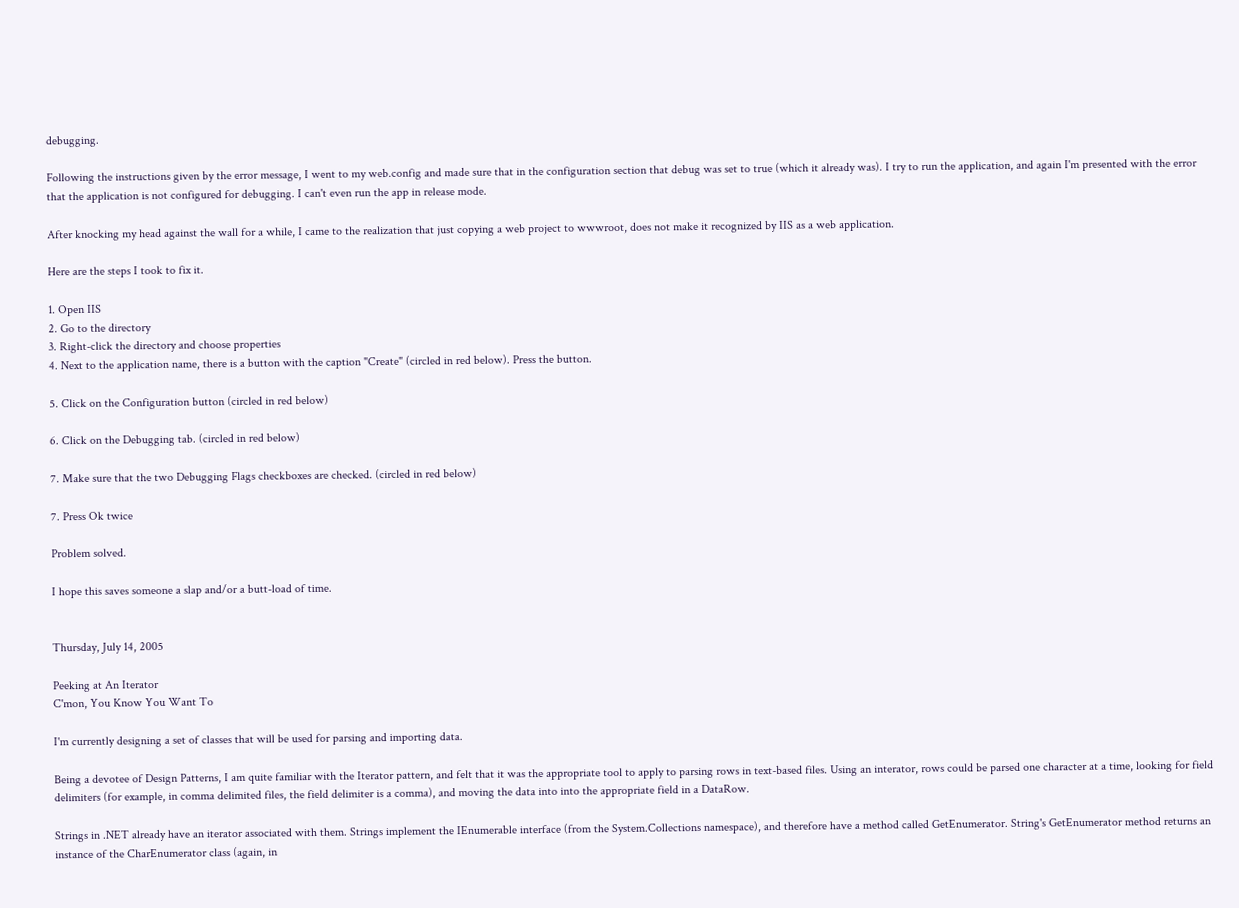debugging.

Following the instructions given by the error message, I went to my web.config and made sure that in the configuration section that debug was set to true (which it already was). I try to run the application, and again I'm presented with the error that the application is not configured for debugging. I can't even run the app in release mode.

After knocking my head against the wall for a while, I came to the realization that just copying a web project to wwwroot, does not make it recognized by IIS as a web application.

Here are the steps I took to fix it.

1. Open IIS
2. Go to the directory
3. Right-click the directory and choose properties
4. Next to the application name, there is a button with the caption "Create" (circled in red below). Press the button.

5. Click on the Configuration button (circled in red below)

6. Click on the Debugging tab. (circled in red below)

7. Make sure that the two Debugging Flags checkboxes are checked. (circled in red below)

7. Press Ok twice

Problem solved.

I hope this saves someone a slap and/or a butt-load of time.


Thursday, July 14, 2005

Peeking at An Iterator
C'mon, You Know You Want To

I'm currently designing a set of classes that will be used for parsing and importing data.

Being a devotee of Design Patterns, I am quite familiar with the Iterator pattern, and felt that it was the appropriate tool to apply to parsing rows in text-based files. Using an interator, rows could be parsed one character at a time, looking for field delimiters (for example, in comma delimited files, the field delimiter is a comma), and moving the data into into the appropriate field in a DataRow.

Strings in .NET already have an iterator associated with them. Strings implement the IEnumerable interface (from the System.Collections namespace), and therefore have a method called GetEnumerator. String's GetEnumerator method returns an instance of the CharEnumerator class (again, in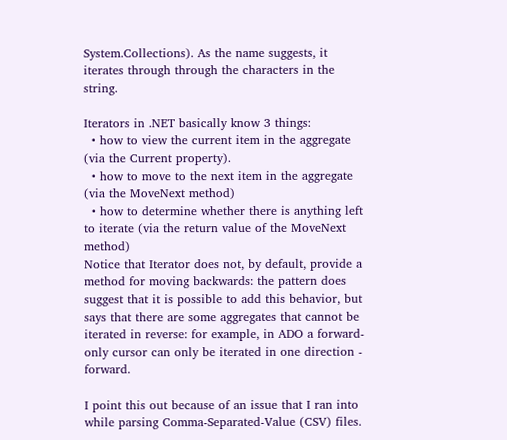System.Collections). As the name suggests, it iterates through through the characters in the string.

Iterators in .NET basically know 3 things:
  • how to view the current item in the aggregate (via the Current property).
  • how to move to the next item in the aggregate (via the MoveNext method)
  • how to determine whether there is anything left to iterate (via the return value of the MoveNext method)
Notice that Iterator does not, by default, provide a method for moving backwards: the pattern does suggest that it is possible to add this behavior, but says that there are some aggregates that cannot be iterated in reverse: for example, in ADO a forward-only cursor can only be iterated in one direction - forward.

I point this out because of an issue that I ran into while parsing Comma-Separated-Value (CSV) files.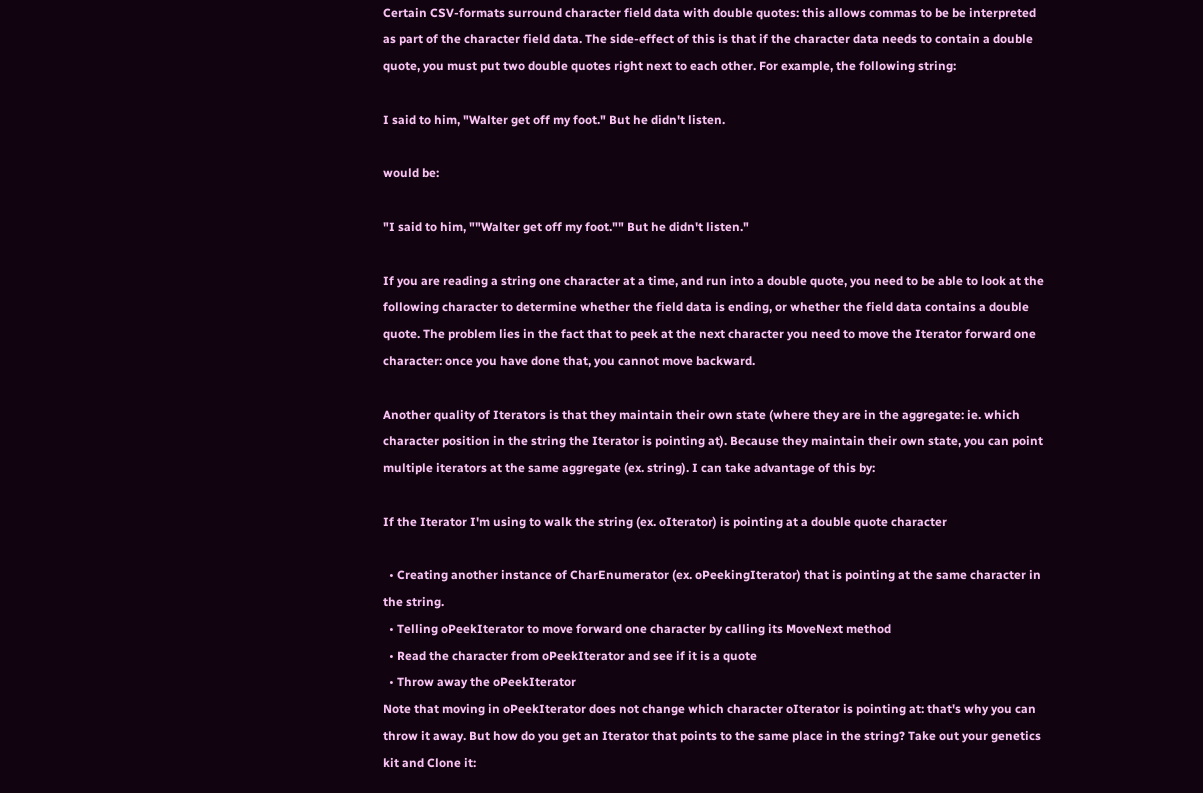Certain CSV-formats surround character field data with double quotes: this allows commas to be be interpreted as part of the character field data. The side-effect of this is that if the character data needs to contain a double quote, you must put two double quotes right next to each other. For example, the following string:

I said to him, "Walter get off my foot." But he didn't listen.

would be:

"I said to him, ""Walter get off my foot."" But he didn't listen."

If you are reading a string one character at a time, and run into a double quote, you need to be able to look at the following character to determine whether the field data is ending, or whether the field data contains a double quote. The problem lies in the fact that to peek at the next character you need to move the Iterator forward one character: once you have done that, you cannot move backward.

Another quality of Iterators is that they maintain their own state (where they are in the aggregate: ie. which character position in the string the Iterator is pointing at). Because they maintain their own state, you can point multiple iterators at the same aggregate (ex. string). I can take advantage of this by:

If the Iterator I'm using to walk the string (ex. oIterator) is pointing at a double quote character

  • Creating another instance of CharEnumerator (ex. oPeekingIterator) that is pointing at the same character in the string.
  • Telling oPeekIterator to move forward one character by calling its MoveNext method
  • Read the character from oPeekIterator and see if it is a quote
  • Throw away the oPeekIterator
Note that moving in oPeekIterator does not change which character oIterator is pointing at: that's why you can throw it away. But how do you get an Iterator that points to the same place in the string? Take out your genetics kit and Clone it: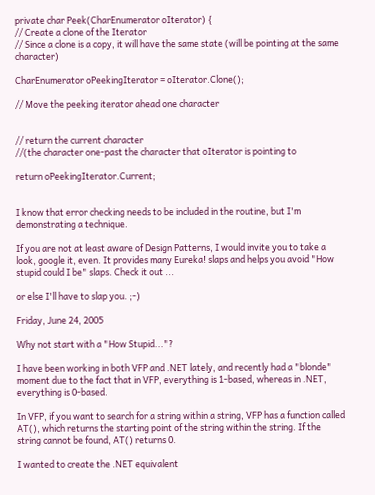private char Peek(CharEnumerator oIterator) {
// Create a clone of the Iterator
// Since a clone is a copy, it will have the same state (will be pointing at the same character)

CharEnumerator oPeekingIterator = oIterator.Clone();

// Move the peeking iterator ahead one character


// return the current character
//(the character one-past the character that oIterator is pointing to

return oPeekingIterator.Current;


I know that error checking needs to be included in the routine, but I'm demonstrating a technique.

If you are not at least aware of Design Patterns, I would invite you to take a look, google it, even. It provides many Eureka! slaps and helps you avoid "How stupid could I be" slaps. Check it out ...

or else I'll have to slap you. ;-)

Friday, June 24, 2005

Why not start with a "How Stupid..."?

I have been working in both VFP and .NET lately, and recently had a "blonde" moment due to the fact that in VFP, everything is 1-based, whereas in .NET, everything is 0-based.

In VFP, if you want to search for a string within a string, VFP has a function called AT(), which returns the starting point of the string within the string. If the string cannot be found, AT() returns 0.

I wanted to create the .NET equivalent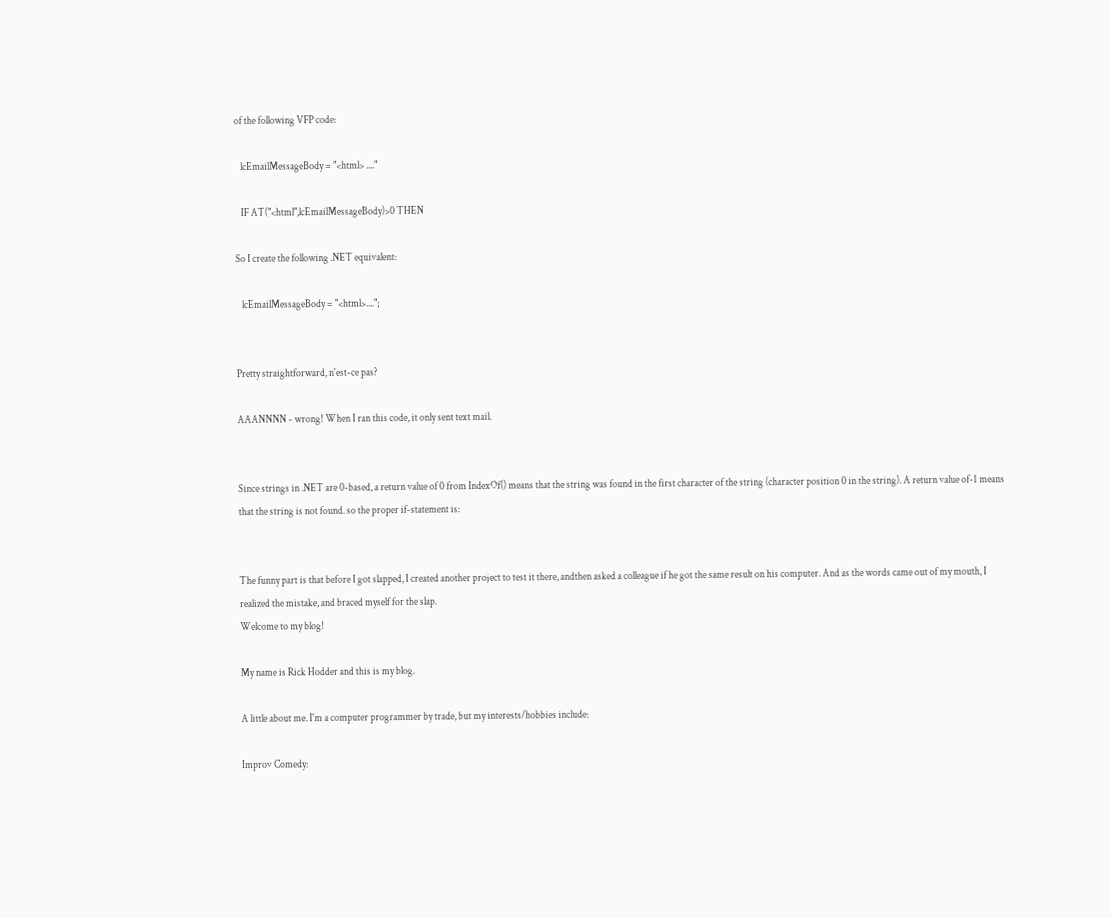of the following VFP code:

   lcEmailMessageBody = "<html> ...."

   IF AT("<html",lcEmailMessageBody)>0 THEN

So I create the following .NET equivalent:

   lcEmailMessageBody = "<html>....";


Pretty straightforward, n'est-ce pas?

AAANNNN - wrong! When I ran this code, it only sent text mail.


Since strings in .NET are 0-based, a return value of 0 from IndexOf() means that the string was found in the first character of the string (character position 0 in the string). A return value of-1 means that the string is not found. so the proper if-statement is:


The funny part is that before I got slapped, I created another project to test it there, andthen asked a colleague if he got the same result on his computer. And as the words came out of my mouth, I realized the mistake, and braced myself for the slap.
Welcome to my blog!

My name is Rick Hodder and this is my blog.

A little about me. I'm a computer programmer by trade, but my interests/hobbies include:

Improv Comedy: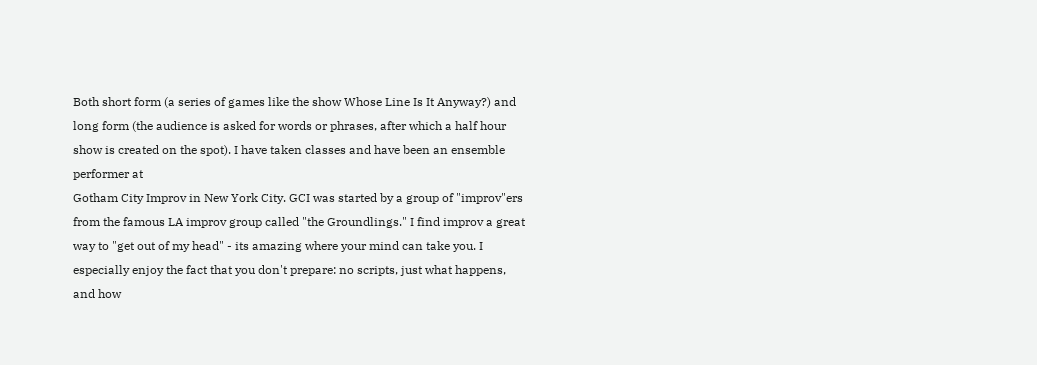Both short form (a series of games like the show Whose Line Is It Anyway?) and long form (the audience is asked for words or phrases, after which a half hour show is created on the spot). I have taken classes and have been an ensemble performer at
Gotham City Improv in New York City. GCI was started by a group of "improv"ers from the famous LA improv group called "the Groundlings." I find improv a great way to "get out of my head" - its amazing where your mind can take you. I especially enjoy the fact that you don't prepare: no scripts, just what happens, and how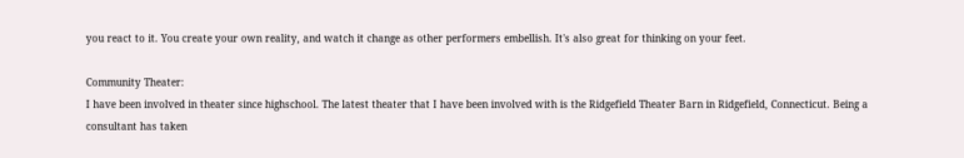you react to it. You create your own reality, and watch it change as other performers embellish. It's also great for thinking on your feet.

Community Theater:
I have been involved in theater since highschool. The latest theater that I have been involved with is the Ridgefield Theater Barn in Ridgefield, Connecticut. Being a consultant has taken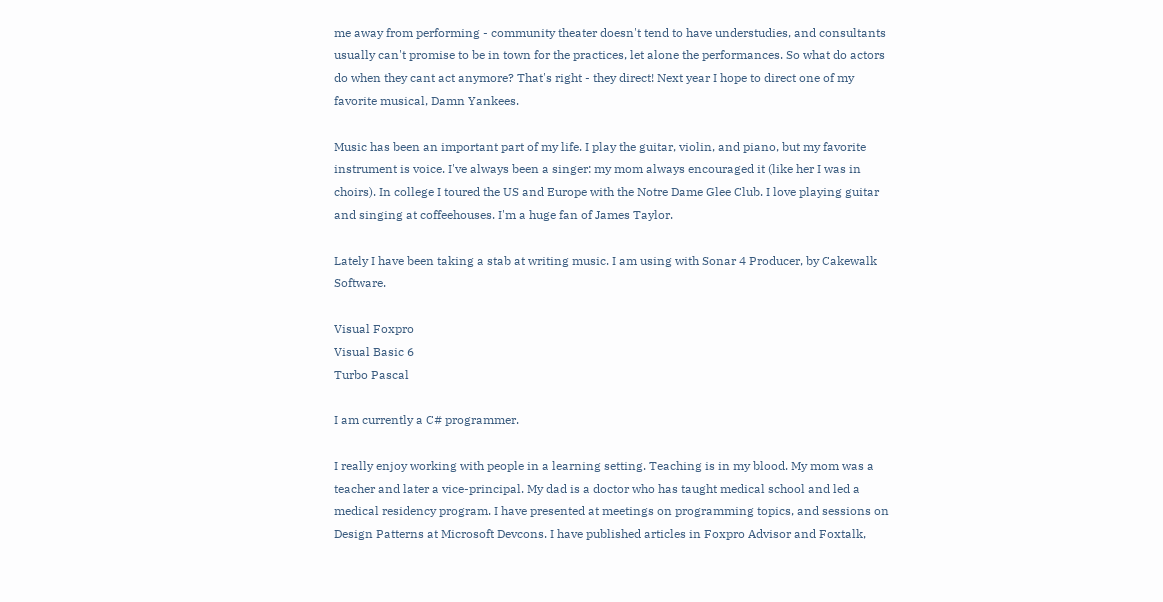me away from performing - community theater doesn't tend to have understudies, and consultants usually can't promise to be in town for the practices, let alone the performances. So what do actors do when they cant act anymore? That's right - they direct! Next year I hope to direct one of my favorite musical, Damn Yankees.

Music has been an important part of my life. I play the guitar, violin, and piano, but my favorite instrument is voice. I've always been a singer: my mom always encouraged it (like her I was in choirs). In college I toured the US and Europe with the Notre Dame Glee Club. I love playing guitar and singing at coffeehouses. I'm a huge fan of James Taylor.

Lately I have been taking a stab at writing music. I am using with Sonar 4 Producer, by Cakewalk Software.

Visual Foxpro
Visual Basic 6
Turbo Pascal

I am currently a C# programmer.

I really enjoy working with people in a learning setting. Teaching is in my blood. My mom was a teacher and later a vice-principal. My dad is a doctor who has taught medical school and led a medical residency program. I have presented at meetings on programming topics, and sessions on Design Patterns at Microsoft Devcons. I have published articles in Foxpro Advisor and Foxtalk,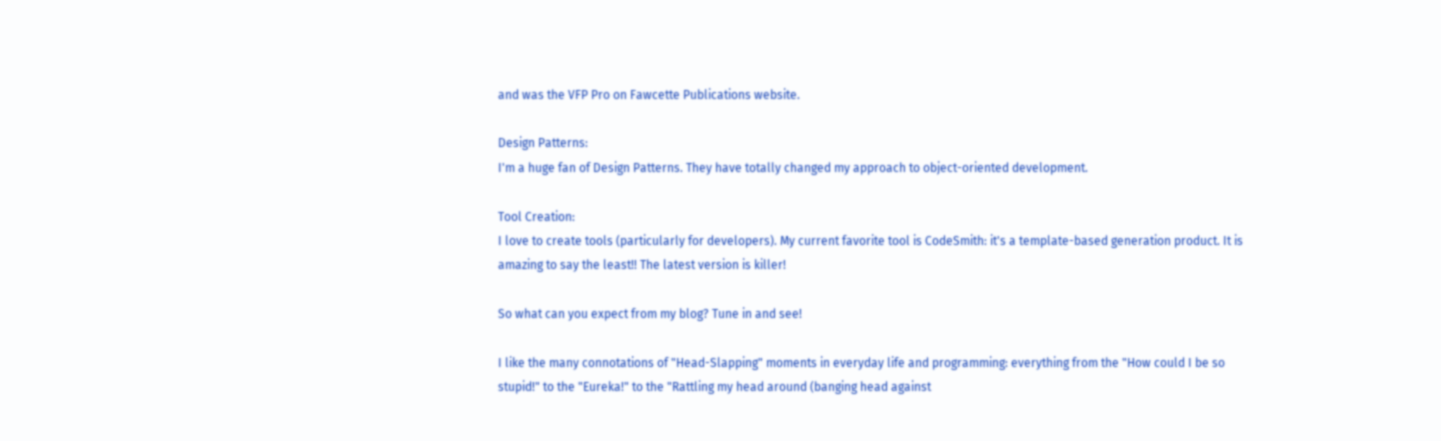and was the VFP Pro on Fawcette Publications website.

Design Patterns:
I'm a huge fan of Design Patterns. They have totally changed my approach to object-oriented development.

Tool Creation:
I love to create tools (particularly for developers). My current favorite tool is CodeSmith: it's a template-based generation product. It is amazing to say the least!! The latest version is killer!

So what can you expect from my blog? Tune in and see!

I like the many connotations of "Head-Slapping" moments in everyday life and programming: everything from the "How could I be so stupid!" to the "Eureka!" to the "Rattling my head around (banging head against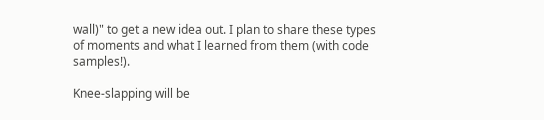wall)" to get a new idea out. I plan to share these types of moments and what I learned from them (with code samples!).

Knee-slapping will be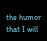the humor that I will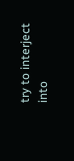try to interject into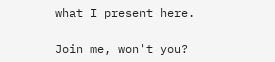what I present here.

Join me, won't you?